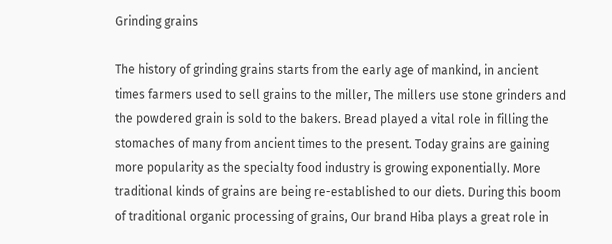Grinding grains

The history of grinding grains starts from the early age of mankind, in ancient times farmers used to sell grains to the miller, The millers use stone grinders and the powdered grain is sold to the bakers. Bread played a vital role in filling the stomaches of many from ancient times to the present. Today grains are gaining more popularity as the specialty food industry is growing exponentially. More traditional kinds of grains are being re-established to our diets. During this boom of traditional organic processing of grains, Our brand Hiba plays a great role in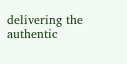delivering the authentic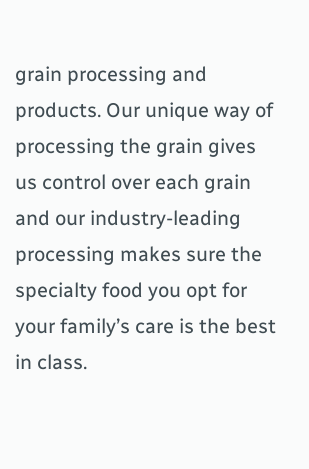grain processing and products. Our unique way of processing the grain gives us control over each grain and our industry-leading processing makes sure the specialty food you opt for your family’s care is the best in class.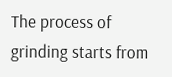The process of grinding starts from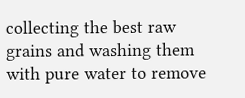collecting the best raw grains and washing them with pure water to remove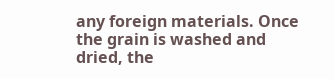any foreign materials. Once the grain is washed and dried, the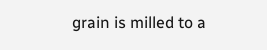grain is milled to a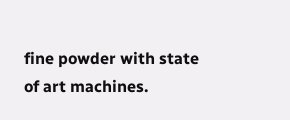fine powder with state of art machines.